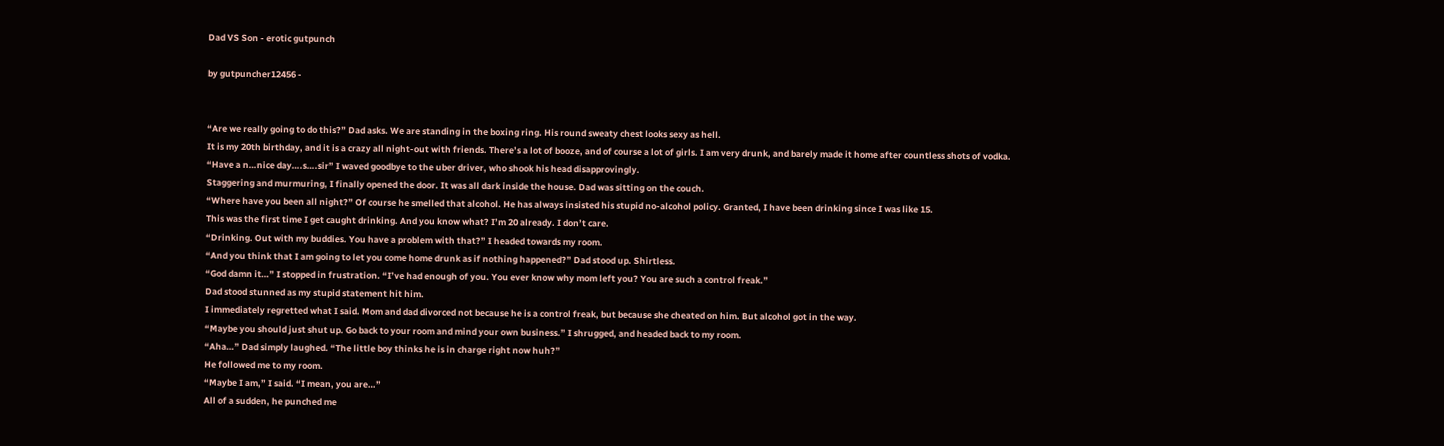Dad VS Son - erotic gutpunch

by gutpuncher12456 -


“Are we really going to do this?” Dad asks. We are standing in the boxing ring. His round sweaty chest looks sexy as hell.
It is my 20th birthday, and it is a crazy all night-out with friends. There’s a lot of booze, and of course a lot of girls. I am very drunk, and barely made it home after countless shots of vodka.
“Have a n…nice day….s….sir” I waved goodbye to the uber driver, who shook his head disapprovingly.
Staggering and murmuring, I finally opened the door. It was all dark inside the house. Dad was sitting on the couch.
“Where have you been all night?” Of course he smelled that alcohol. He has always insisted his stupid no-alcohol policy. Granted, I have been drinking since I was like 15.
This was the first time I get caught drinking. And you know what? I’m 20 already. I don’t care.
“Drinking. Out with my buddies. You have a problem with that?” I headed towards my room.
“And you think that I am going to let you come home drunk as if nothing happened?” Dad stood up. Shirtless.
“God damn it…” I stopped in frustration. “I’ve had enough of you. You ever know why mom left you? You are such a control freak.”
Dad stood stunned as my stupid statement hit him.
I immediately regretted what I said. Mom and dad divorced not because he is a control freak, but because she cheated on him. But alcohol got in the way.
“Maybe you should just shut up. Go back to your room and mind your own business.” I shrugged, and headed back to my room.
“Aha…” Dad simply laughed. “The little boy thinks he is in charge right now huh?”
He followed me to my room.
“Maybe I am,” I said. “I mean, you are…”
All of a sudden, he punched me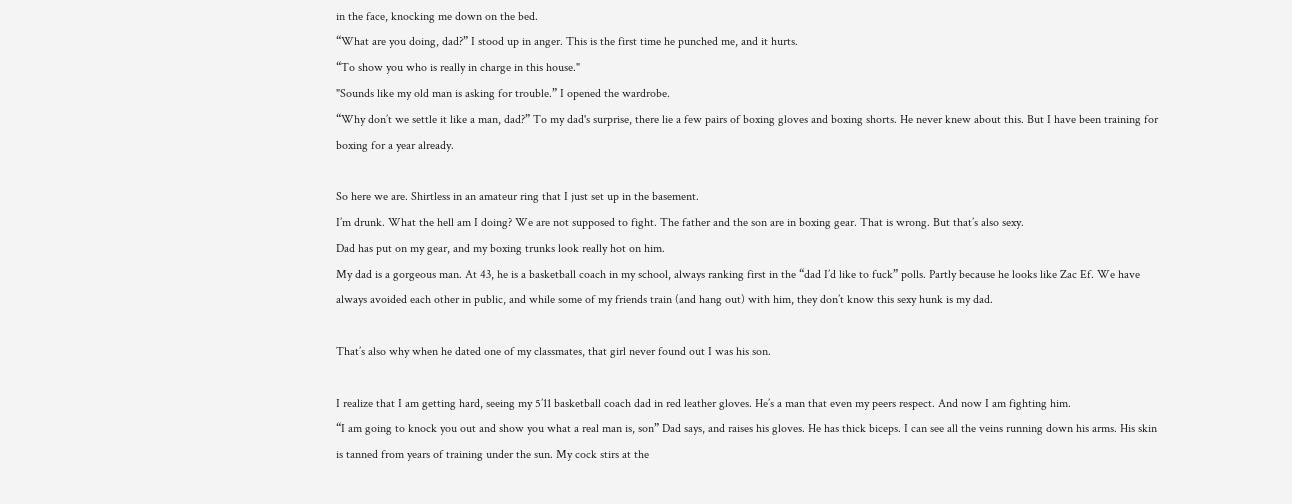in the face, knocking me down on the bed.
“What are you doing, dad?” I stood up in anger. This is the first time he punched me, and it hurts.
“To show you who is really in charge in this house."
"Sounds like my old man is asking for trouble.” I opened the wardrobe.
“Why don’t we settle it like a man, dad?” To my dad's surprise, there lie a few pairs of boxing gloves and boxing shorts. He never knew about this. But I have been training for boxing for a year already.

So here we are. Shirtless in an amateur ring that I just set up in the basement.
I’m drunk. What the hell am I doing? We are not supposed to fight. The father and the son are in boxing gear. That is wrong. But that’s also sexy.
Dad has put on my gear, and my boxing trunks look really hot on him.
My dad is a gorgeous man. At 43, he is a basketball coach in my school, always ranking first in the “dad I’d like to fuck” polls. Partly because he looks like Zac Ef. We have always avoided each other in public, and while some of my friends train (and hang out) with him, they don’t know this sexy hunk is my dad.

That’s also why when he dated one of my classmates, that girl never found out I was his son.

I realize that I am getting hard, seeing my 5’11 basketball coach dad in red leather gloves. He’s a man that even my peers respect. And now I am fighting him.
“I am going to knock you out and show you what a real man is, son” Dad says, and raises his gloves. He has thick biceps. I can see all the veins running down his arms. His skin is tanned from years of training under the sun. My cock stirs at the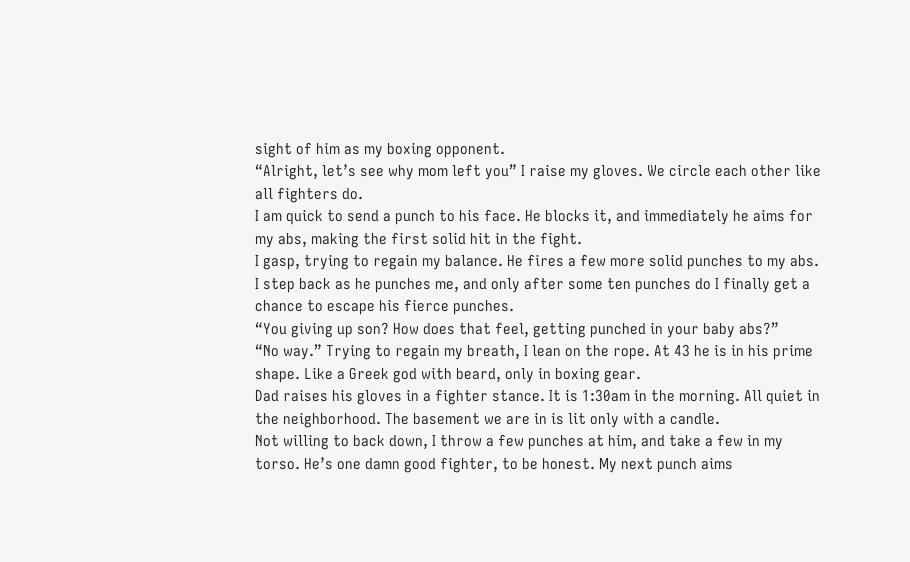sight of him as my boxing opponent.
“Alright, let’s see why mom left you” I raise my gloves. We circle each other like all fighters do.
I am quick to send a punch to his face. He blocks it, and immediately he aims for my abs, making the first solid hit in the fight.
I gasp, trying to regain my balance. He fires a few more solid punches to my abs. I step back as he punches me, and only after some ten punches do I finally get a chance to escape his fierce punches.
“You giving up son? How does that feel, getting punched in your baby abs?”
“No way.” Trying to regain my breath, I lean on the rope. At 43 he is in his prime shape. Like a Greek god with beard, only in boxing gear.
Dad raises his gloves in a fighter stance. It is 1:30am in the morning. All quiet in the neighborhood. The basement we are in is lit only with a candle.
Not willing to back down, I throw a few punches at him, and take a few in my torso. He’s one damn good fighter, to be honest. My next punch aims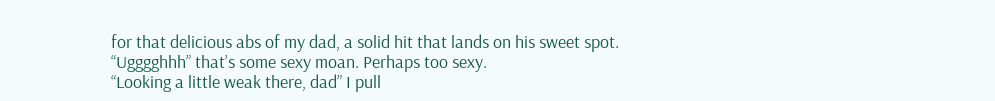for that delicious abs of my dad, a solid hit that lands on his sweet spot.
“Ugggghhh” that’s some sexy moan. Perhaps too sexy.
“Looking a little weak there, dad” I pull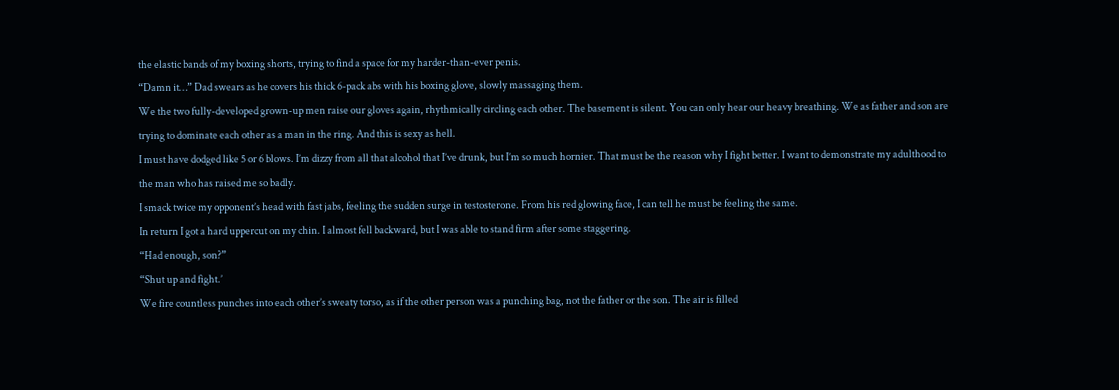the elastic bands of my boxing shorts, trying to find a space for my harder-than-ever penis.
“Damn it…” Dad swears as he covers his thick 6-pack abs with his boxing glove, slowly massaging them.
We the two fully-developed grown-up men raise our gloves again, rhythmically circling each other. The basement is silent. You can only hear our heavy breathing. We as father and son are trying to dominate each other as a man in the ring. And this is sexy as hell.
I must have dodged like 5 or 6 blows. I’m dizzy from all that alcohol that I’ve drunk, but I’m so much hornier. That must be the reason why I fight better. I want to demonstrate my adulthood to the man who has raised me so badly.
I smack twice my opponent’s head with fast jabs, feeling the sudden surge in testosterone. From his red glowing face, I can tell he must be feeling the same.
In return I got a hard uppercut on my chin. I almost fell backward, but I was able to stand firm after some staggering.
“Had enough, son?”
“Shut up and fight.’
We fire countless punches into each other’s sweaty torso, as if the other person was a punching bag, not the father or the son. The air is filled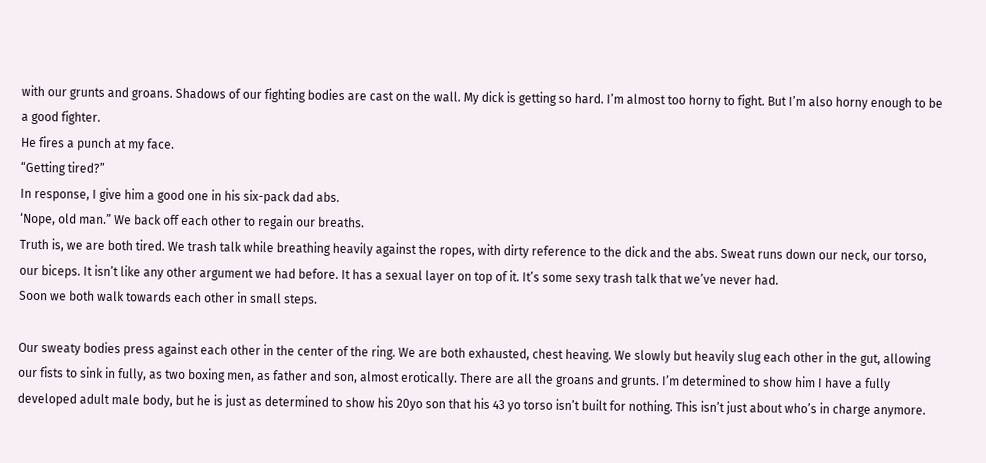with our grunts and groans. Shadows of our fighting bodies are cast on the wall. My dick is getting so hard. I’m almost too horny to fight. But I’m also horny enough to be a good fighter.
He fires a punch at my face.
“Getting tired?”
In response, I give him a good one in his six-pack dad abs.
‘Nope, old man.” We back off each other to regain our breaths.
Truth is, we are both tired. We trash talk while breathing heavily against the ropes, with dirty reference to the dick and the abs. Sweat runs down our neck, our torso, our biceps. It isn’t like any other argument we had before. It has a sexual layer on top of it. It’s some sexy trash talk that we’ve never had.
Soon we both walk towards each other in small steps.

Our sweaty bodies press against each other in the center of the ring. We are both exhausted, chest heaving. We slowly but heavily slug each other in the gut, allowing our fists to sink in fully, as two boxing men, as father and son, almost erotically. There are all the groans and grunts. I’m determined to show him I have a fully developed adult male body, but he is just as determined to show his 20yo son that his 43 yo torso isn’t built for nothing. This isn’t just about who’s in charge anymore.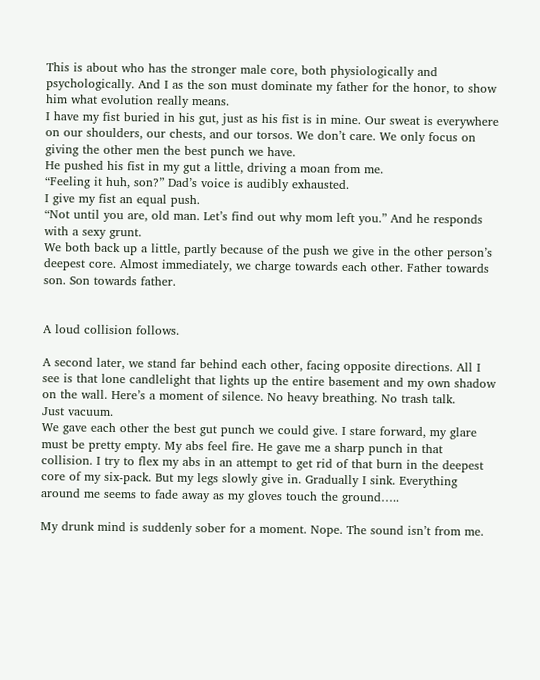This is about who has the stronger male core, both physiologically and psychologically. And I as the son must dominate my father for the honor, to show him what evolution really means.
I have my fist buried in his gut, just as his fist is in mine. Our sweat is everywhere on our shoulders, our chests, and our torsos. We don’t care. We only focus on giving the other men the best punch we have.
He pushed his fist in my gut a little, driving a moan from me.
“Feeling it huh, son?” Dad’s voice is audibly exhausted.
I give my fist an equal push.
“Not until you are, old man. Let’s find out why mom left you.” And he responds with a sexy grunt.
We both back up a little, partly because of the push we give in the other person’s deepest core. Almost immediately, we charge towards each other. Father towards son. Son towards father.


A loud collision follows.

A second later, we stand far behind each other, facing opposite directions. All I see is that lone candlelight that lights up the entire basement and my own shadow on the wall. Here’s a moment of silence. No heavy breathing. No trash talk.
Just vacuum.
We gave each other the best gut punch we could give. I stare forward, my glare must be pretty empty. My abs feel fire. He gave me a sharp punch in that collision. I try to flex my abs in an attempt to get rid of that burn in the deepest core of my six-pack. But my legs slowly give in. Gradually I sink. Everything around me seems to fade away as my gloves touch the ground…..

My drunk mind is suddenly sober for a moment. Nope. The sound isn’t from me.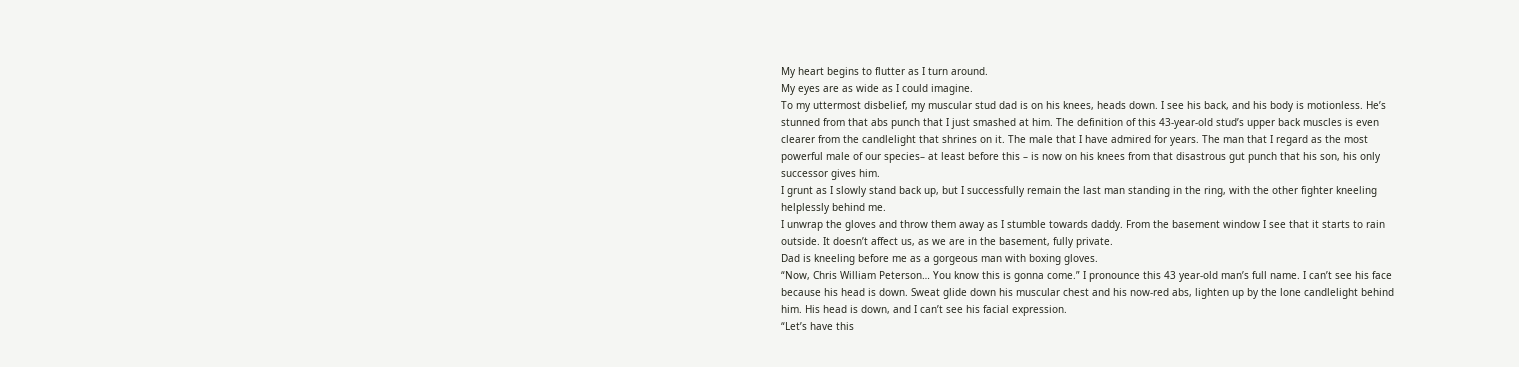My heart begins to flutter as I turn around.
My eyes are as wide as I could imagine.
To my uttermost disbelief, my muscular stud dad is on his knees, heads down. I see his back, and his body is motionless. He’s stunned from that abs punch that I just smashed at him. The definition of this 43-year-old stud’s upper back muscles is even clearer from the candlelight that shrines on it. The male that I have admired for years. The man that I regard as the most powerful male of our species– at least before this – is now on his knees from that disastrous gut punch that his son, his only successor gives him.
I grunt as I slowly stand back up, but I successfully remain the last man standing in the ring, with the other fighter kneeling helplessly behind me.
I unwrap the gloves and throw them away as I stumble towards daddy. From the basement window I see that it starts to rain outside. It doesn’t affect us, as we are in the basement, fully private.
Dad is kneeling before me as a gorgeous man with boxing gloves.
“Now, Chris William Peterson… You know this is gonna come.” I pronounce this 43 year-old man’s full name. I can’t see his face because his head is down. Sweat glide down his muscular chest and his now-red abs, lighten up by the lone candlelight behind him. His head is down, and I can’t see his facial expression.
“Let’s have this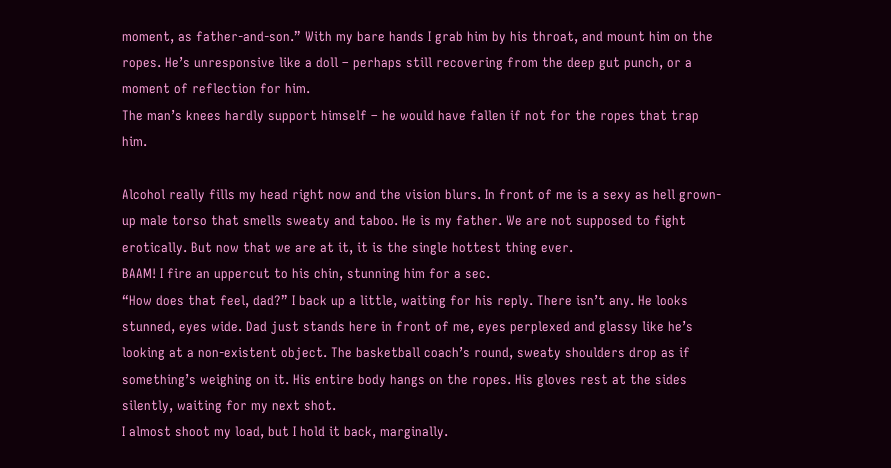moment, as father-and-son.” With my bare hands I grab him by his throat, and mount him on the ropes. He’s unresponsive like a doll – perhaps still recovering from the deep gut punch, or a moment of reflection for him.
The man’s knees hardly support himself – he would have fallen if not for the ropes that trap him.

Alcohol really fills my head right now and the vision blurs. In front of me is a sexy as hell grown-up male torso that smells sweaty and taboo. He is my father. We are not supposed to fight erotically. But now that we are at it, it is the single hottest thing ever.
BAAM! I fire an uppercut to his chin, stunning him for a sec.
“How does that feel, dad?” I back up a little, waiting for his reply. There isn’t any. He looks stunned, eyes wide. Dad just stands here in front of me, eyes perplexed and glassy like he’s looking at a non-existent object. The basketball coach’s round, sweaty shoulders drop as if something’s weighing on it. His entire body hangs on the ropes. His gloves rest at the sides silently, waiting for my next shot.
I almost shoot my load, but I hold it back, marginally.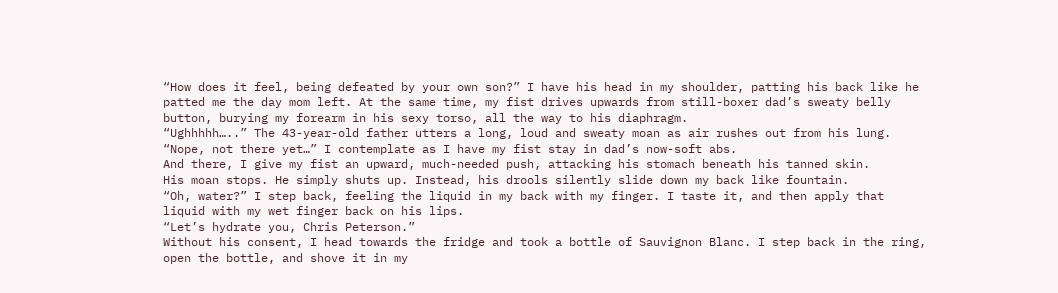“How does it feel, being defeated by your own son?” I have his head in my shoulder, patting his back like he patted me the day mom left. At the same time, my fist drives upwards from still-boxer dad’s sweaty belly button, burying my forearm in his sexy torso, all the way to his diaphragm.
“Ughhhhh…..” The 43-year-old father utters a long, loud and sweaty moan as air rushes out from his lung.
“Nope, not there yet…” I contemplate as I have my fist stay in dad’s now-soft abs.
And there, I give my fist an upward, much-needed push, attacking his stomach beneath his tanned skin.
His moan stops. He simply shuts up. Instead, his drools silently slide down my back like fountain.
“Oh, water?” I step back, feeling the liquid in my back with my finger. I taste it, and then apply that liquid with my wet finger back on his lips.
“Let’s hydrate you, Chris Peterson.”
Without his consent, I head towards the fridge and took a bottle of Sauvignon Blanc. I step back in the ring, open the bottle, and shove it in my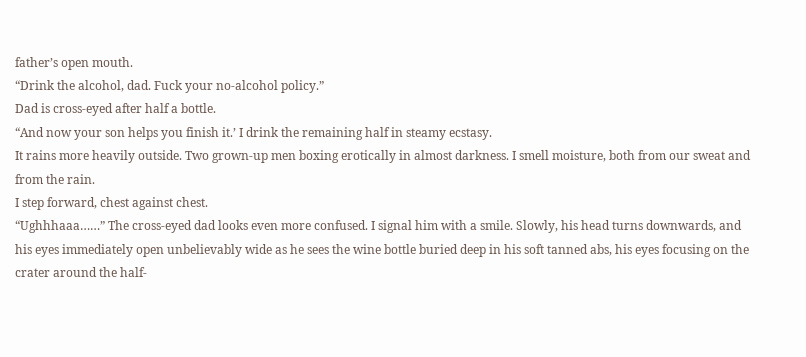father’s open mouth.
“Drink the alcohol, dad. Fuck your no-alcohol policy.”
Dad is cross-eyed after half a bottle.
“And now your son helps you finish it.’ I drink the remaining half in steamy ecstasy.
It rains more heavily outside. Two grown-up men boxing erotically in almost darkness. I smell moisture, both from our sweat and from the rain.
I step forward, chest against chest.
“Ughhhaaa……” The cross-eyed dad looks even more confused. I signal him with a smile. Slowly, his head turns downwards, and his eyes immediately open unbelievably wide as he sees the wine bottle buried deep in his soft tanned abs, his eyes focusing on the crater around the half-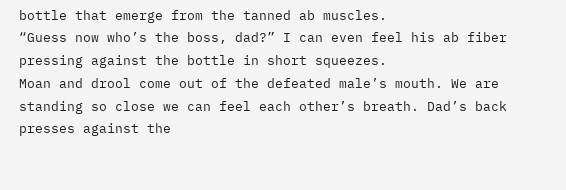bottle that emerge from the tanned ab muscles.
“Guess now who’s the boss, dad?” I can even feel his ab fiber pressing against the bottle in short squeezes.
Moan and drool come out of the defeated male’s mouth. We are standing so close we can feel each other’s breath. Dad’s back presses against the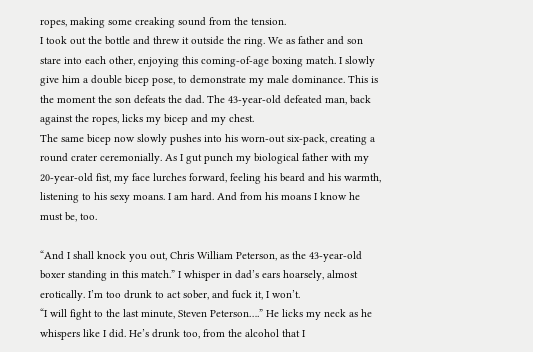ropes, making some creaking sound from the tension.
I took out the bottle and threw it outside the ring. We as father and son stare into each other, enjoying this coming-of-age boxing match. I slowly give him a double bicep pose, to demonstrate my male dominance. This is the moment the son defeats the dad. The 43-year-old defeated man, back against the ropes, licks my bicep and my chest.
The same bicep now slowly pushes into his worn-out six-pack, creating a round crater ceremonially. As I gut punch my biological father with my 20-year-old fist, my face lurches forward, feeling his beard and his warmth, listening to his sexy moans. I am hard. And from his moans I know he must be, too.

“And I shall knock you out, Chris William Peterson, as the 43-year-old boxer standing in this match.” I whisper in dad’s ears hoarsely, almost erotically. I’m too drunk to act sober, and fuck it, I won’t.
“I will fight to the last minute, Steven Peterson….” He licks my neck as he whispers like I did. He’s drunk too, from the alcohol that I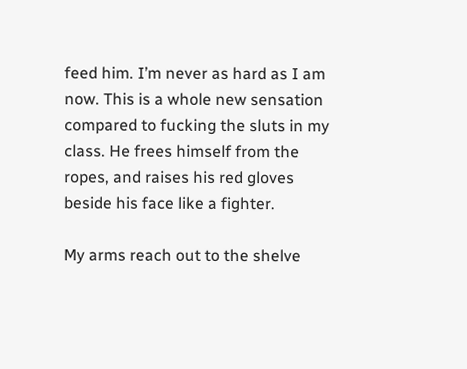feed him. I’m never as hard as I am now. This is a whole new sensation compared to fucking the sluts in my class. He frees himself from the ropes, and raises his red gloves beside his face like a fighter.

My arms reach out to the shelve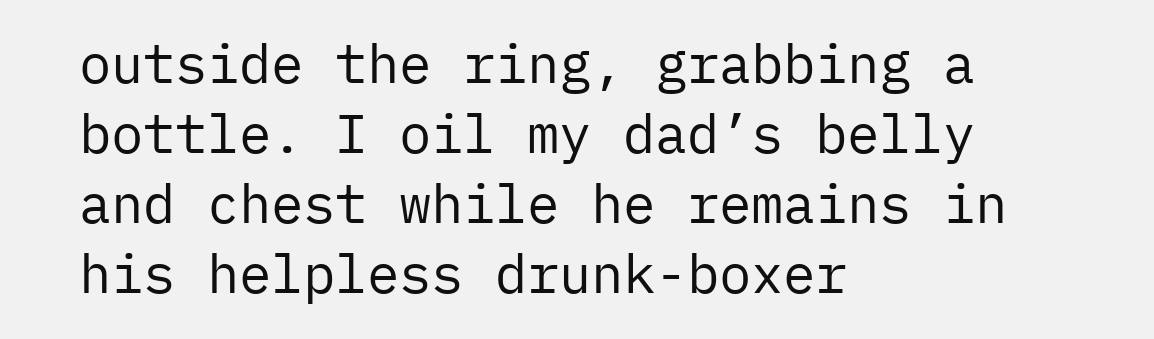outside the ring, grabbing a bottle. I oil my dad’s belly and chest while he remains in his helpless drunk-boxer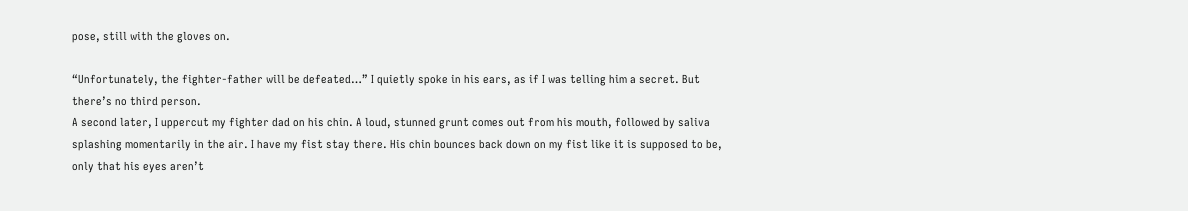pose, still with the gloves on.

“Unfortunately, the fighter-father will be defeated…” I quietly spoke in his ears, as if I was telling him a secret. But there’s no third person.
A second later, I uppercut my fighter dad on his chin. A loud, stunned grunt comes out from his mouth, followed by saliva splashing momentarily in the air. I have my fist stay there. His chin bounces back down on my fist like it is supposed to be, only that his eyes aren’t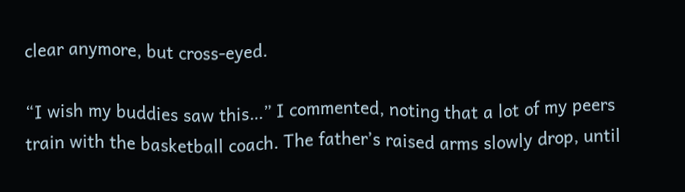clear anymore, but cross-eyed.

“I wish my buddies saw this…” I commented, noting that a lot of my peers train with the basketball coach. The father’s raised arms slowly drop, until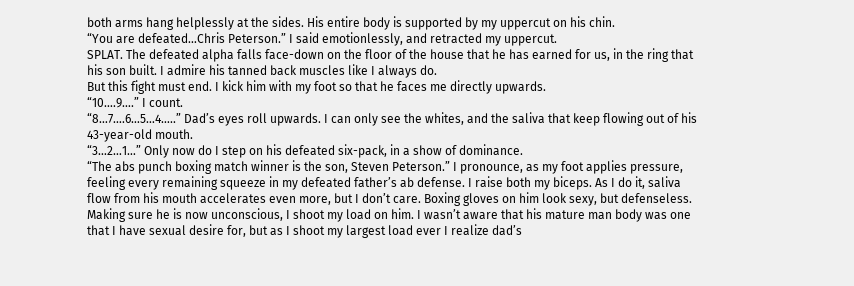both arms hang helplessly at the sides. His entire body is supported by my uppercut on his chin.
“You are defeated…Chris Peterson.” I said emotionlessly, and retracted my uppercut.
SPLAT. The defeated alpha falls face-down on the floor of the house that he has earned for us, in the ring that his son built. I admire his tanned back muscles like I always do.
But this fight must end. I kick him with my foot so that he faces me directly upwards.
“10….9….” I count.
“8…7….6…5…4…..” Dad’s eyes roll upwards. I can only see the whites, and the saliva that keep flowing out of his 43-year-old mouth.
“3…2…1…” Only now do I step on his defeated six-pack, in a show of dominance.
“The abs punch boxing match winner is the son, Steven Peterson.” I pronounce, as my foot applies pressure, feeling every remaining squeeze in my defeated father’s ab defense. I raise both my biceps. As I do it, saliva flow from his mouth accelerates even more, but I don’t care. Boxing gloves on him look sexy, but defenseless.
Making sure he is now unconscious, I shoot my load on him. I wasn’t aware that his mature man body was one that I have sexual desire for, but as I shoot my largest load ever I realize dad’s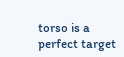torso is a perfect target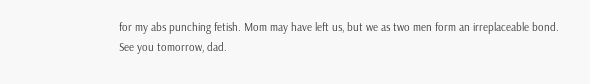for my abs punching fetish. Mom may have left us, but we as two men form an irreplaceable bond.
See you tomorrow, dad.